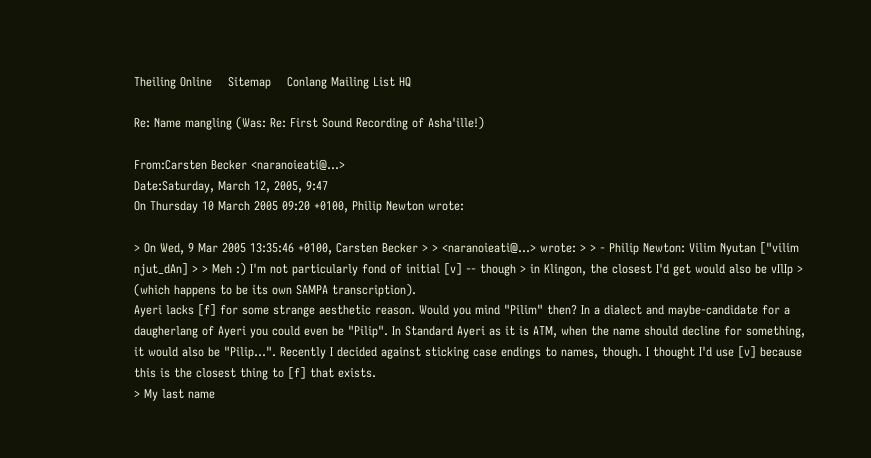Theiling Online    Sitemap    Conlang Mailing List HQ

Re: Name mangling (Was: Re: First Sound Recording of Asha'ille!)

From:Carsten Becker <naranoieati@...>
Date:Saturday, March 12, 2005, 9:47
On Thursday 10 March 2005 09:20 +0100, Philip Newton wrote:

> On Wed, 9 Mar 2005 13:35:46 +0100, Carsten Becker > > <naranoieati@...> wrote: > > - Philip Newton: Vilim Nyutan ["vilim njut_dAn] > > Meh :) I'm not particularly fond of initial [v] -- though > in Klingon, the closest I'd get would also be vIlIp > (which happens to be its own SAMPA transcription).
Ayeri lacks [f] for some strange aesthetic reason. Would you mind "Pilim" then? In a dialect and maybe-candidate for a daugherlang of Ayeri you could even be "Pilip". In Standard Ayeri as it is ATM, when the name should decline for something, it would also be "Pilip...". Recently I decided against sticking case endings to names, though. I thought I'd use [v] because this is the closest thing to [f] that exists.
> My last name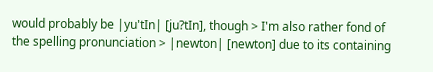would probably be |yu'tIn| [ju?tIn], though > I'm also rather fond of the spelling pronunciation > |newton| [newton] due to its containing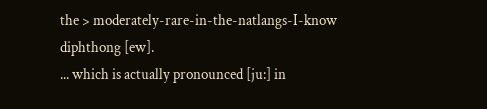the > moderately-rare-in-the-natlangs-I-know diphthong [ew].
... which is actually pronounced [ju:] in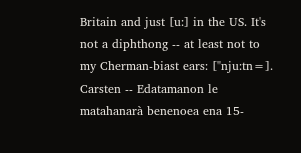Britain and just [u:] in the US. It's not a diphthong -- at least not to my Cherman-biast ears: ["nju:tn=]. Carsten -- Edatamanon le matahanarà benenoea ena 15-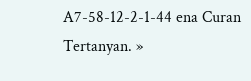A7-58-12-2-1-44 ena Curan Tertanyan. »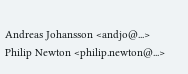Andreas Johansson <andjo@...>
Philip Newton <philip.newton@...>